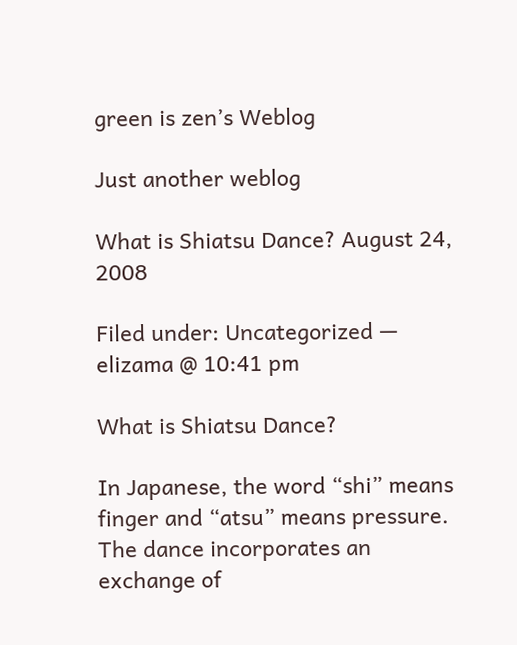green is zen’s Weblog

Just another weblog

What is Shiatsu Dance? August 24, 2008

Filed under: Uncategorized — elizama @ 10:41 pm

What is Shiatsu Dance?

In Japanese, the word “shi” means finger and “atsu” means pressure. The dance incorporates an exchange of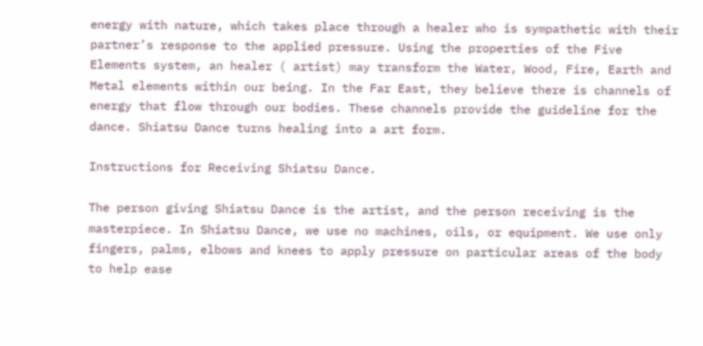energy with nature, which takes place through a healer who is sympathetic with their partner’s response to the applied pressure. Using the properties of the Five Elements system, an healer ( artist) may transform the Water, Wood, Fire, Earth and Metal elements within our being. In the Far East, they believe there is channels of energy that flow through our bodies. These channels provide the guideline for the dance. Shiatsu Dance turns healing into a art form.

Instructions for Receiving Shiatsu Dance.

The person giving Shiatsu Dance is the artist, and the person receiving is the masterpiece. In Shiatsu Dance, we use no machines, oils, or equipment. We use only fingers, palms, elbows and knees to apply pressure on particular areas of the body to help ease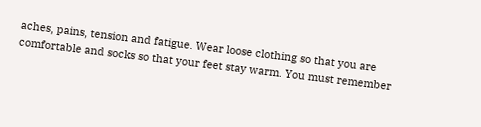aches, pains, tension and fatigue. Wear loose clothing so that you are comfortable and socks so that your feet stay warm. You must remember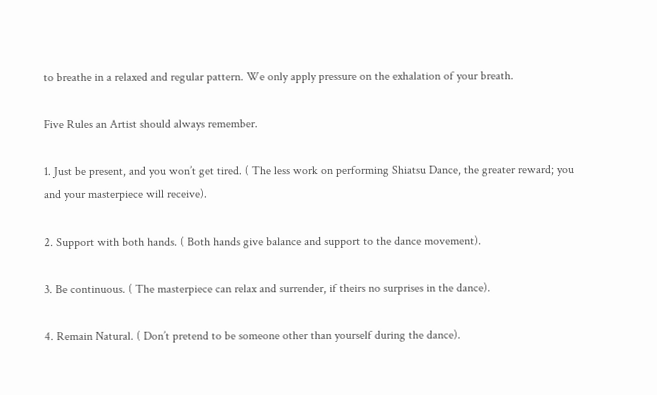to breathe in a relaxed and regular pattern. We only apply pressure on the exhalation of your breath.

Five Rules an Artist should always remember.

1. Just be present, and you won’t get tired. ( The less work on performing Shiatsu Dance, the greater reward; you and your masterpiece will receive).

2. Support with both hands. ( Both hands give balance and support to the dance movement).

3. Be continuous. ( The masterpiece can relax and surrender, if theirs no surprises in the dance).

4. Remain Natural. ( Don’t pretend to be someone other than yourself during the dance).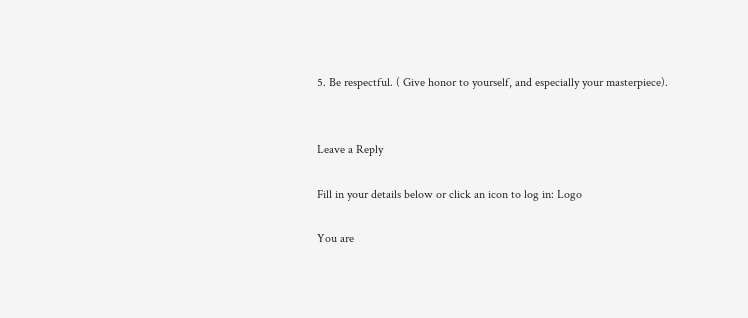5. Be respectful. ( Give honor to yourself, and especially your masterpiece).


Leave a Reply

Fill in your details below or click an icon to log in: Logo

You are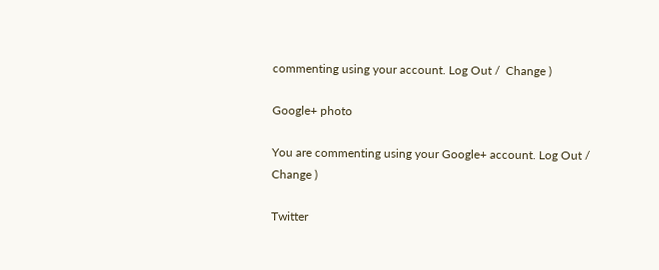commenting using your account. Log Out /  Change )

Google+ photo

You are commenting using your Google+ account. Log Out /  Change )

Twitter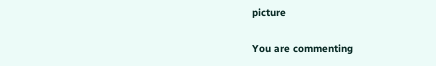picture

You are commenting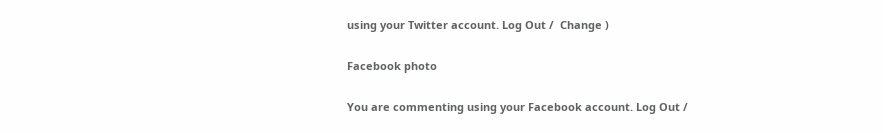using your Twitter account. Log Out /  Change )

Facebook photo

You are commenting using your Facebook account. Log Out /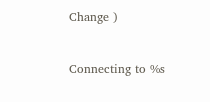Change )


Connecting to %s